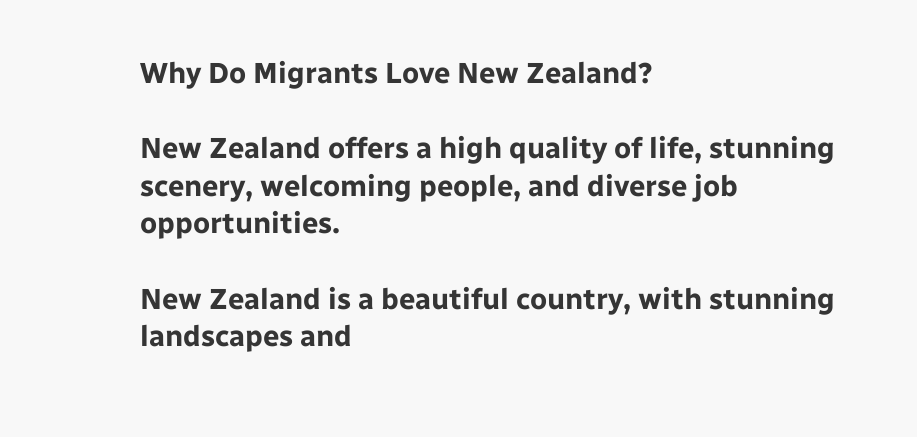Why Do Migrants Love New Zealand?

New Zealand offers a high quality of life, stunning scenery, welcoming people, and diverse job opportunities.

New Zealand is a beautiful country, with stunning landscapes and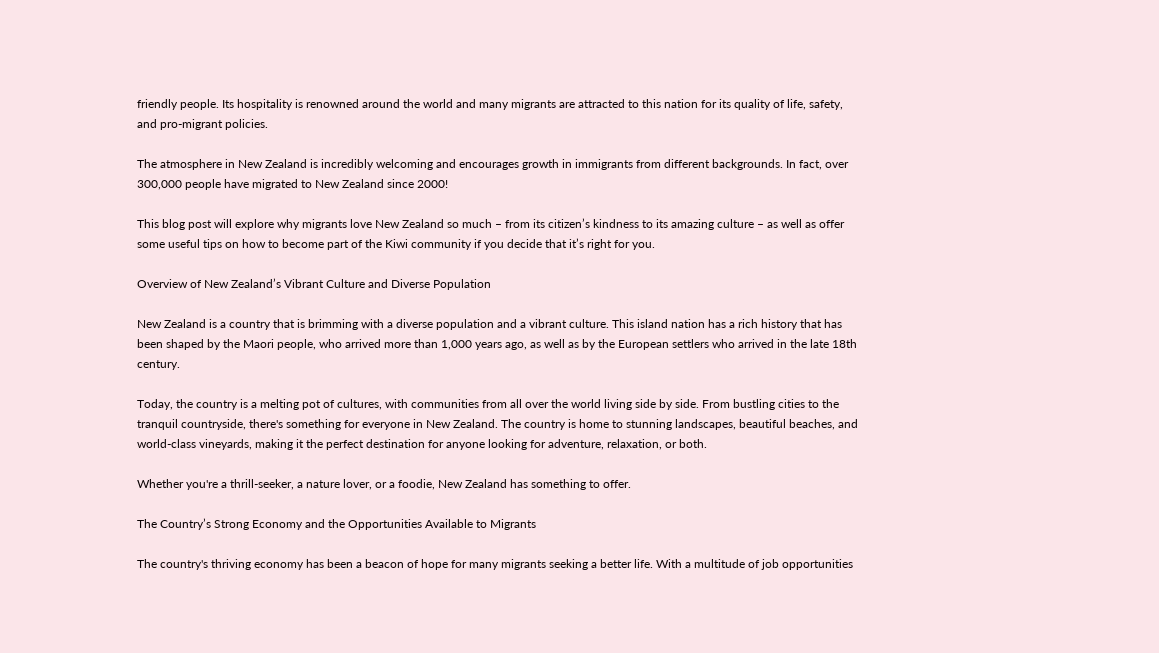friendly people. Its hospitality is renowned around the world and many migrants are attracted to this nation for its quality of life, safety, and pro-migrant policies.

The atmosphere in New Zealand is incredibly welcoming and encourages growth in immigrants from different backgrounds. In fact, over 300,000 people have migrated to New Zealand since 2000!

This blog post will explore why migrants love New Zealand so much – from its citizen’s kindness to its amazing culture – as well as offer some useful tips on how to become part of the Kiwi community if you decide that it’s right for you.

Overview of New Zealand’s Vibrant Culture and Diverse Population

New Zealand is a country that is brimming with a diverse population and a vibrant culture. This island nation has a rich history that has been shaped by the Maori people, who arrived more than 1,000 years ago, as well as by the European settlers who arrived in the late 18th century.

Today, the country is a melting pot of cultures, with communities from all over the world living side by side. From bustling cities to the tranquil countryside, there's something for everyone in New Zealand. The country is home to stunning landscapes, beautiful beaches, and world-class vineyards, making it the perfect destination for anyone looking for adventure, relaxation, or both.

Whether you're a thrill-seeker, a nature lover, or a foodie, New Zealand has something to offer.

The Country’s Strong Economy and the Opportunities Available to Migrants

The country's thriving economy has been a beacon of hope for many migrants seeking a better life. With a multitude of job opportunities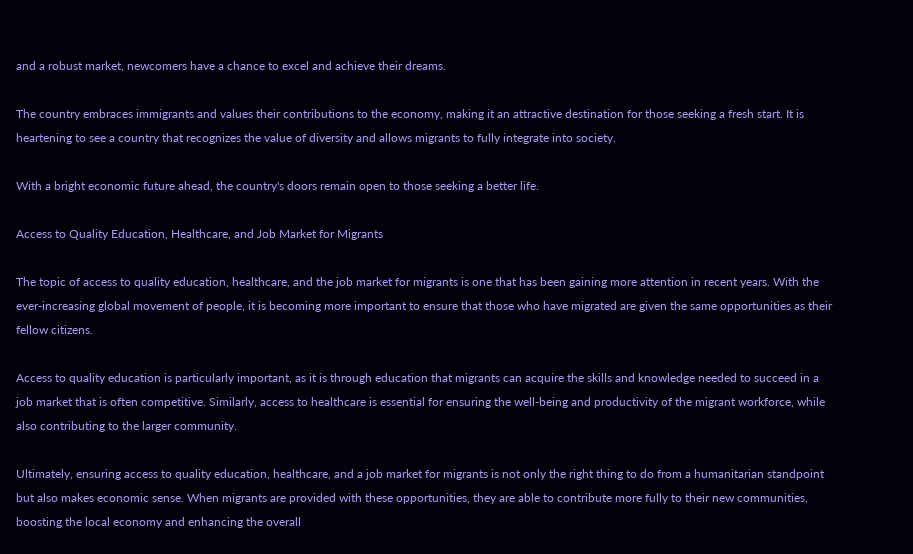and a robust market, newcomers have a chance to excel and achieve their dreams.

The country embraces immigrants and values their contributions to the economy, making it an attractive destination for those seeking a fresh start. It is heartening to see a country that recognizes the value of diversity and allows migrants to fully integrate into society.

With a bright economic future ahead, the country's doors remain open to those seeking a better life.

Access to Quality Education, Healthcare, and Job Market for Migrants

The topic of access to quality education, healthcare, and the job market for migrants is one that has been gaining more attention in recent years. With the ever-increasing global movement of people, it is becoming more important to ensure that those who have migrated are given the same opportunities as their fellow citizens.

Access to quality education is particularly important, as it is through education that migrants can acquire the skills and knowledge needed to succeed in a job market that is often competitive. Similarly, access to healthcare is essential for ensuring the well-being and productivity of the migrant workforce, while also contributing to the larger community.

Ultimately, ensuring access to quality education, healthcare, and a job market for migrants is not only the right thing to do from a humanitarian standpoint but also makes economic sense. When migrants are provided with these opportunities, they are able to contribute more fully to their new communities, boosting the local economy and enhancing the overall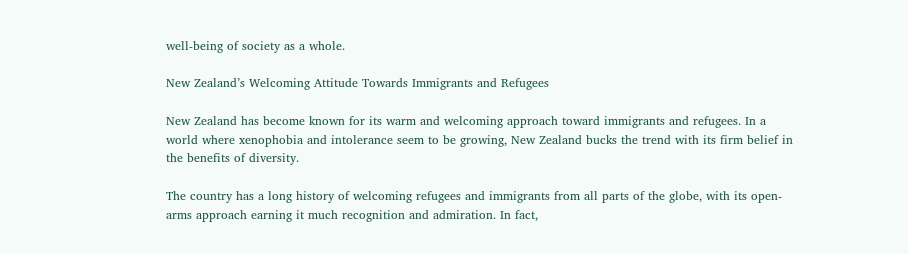well-being of society as a whole.

New Zealand’s Welcoming Attitude Towards Immigrants and Refugees

New Zealand has become known for its warm and welcoming approach toward immigrants and refugees. In a world where xenophobia and intolerance seem to be growing, New Zealand bucks the trend with its firm belief in the benefits of diversity.

The country has a long history of welcoming refugees and immigrants from all parts of the globe, with its open-arms approach earning it much recognition and admiration. In fact,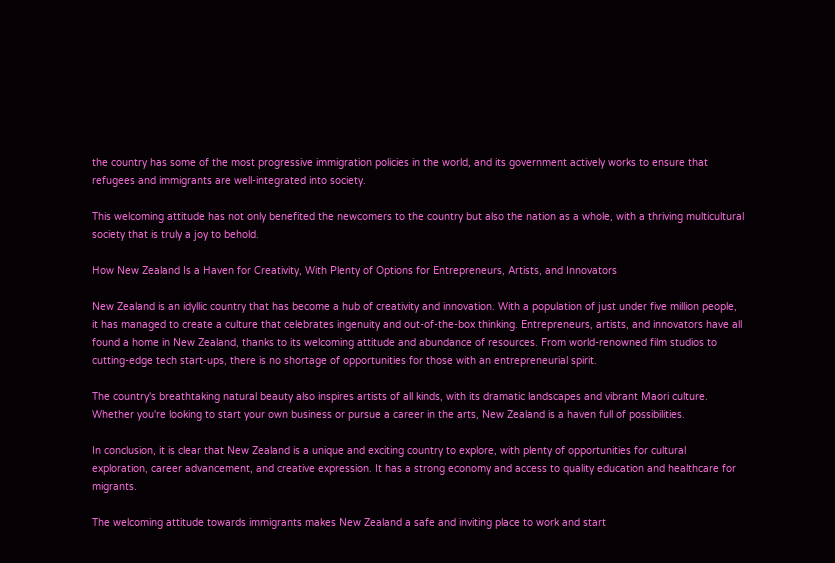the country has some of the most progressive immigration policies in the world, and its government actively works to ensure that refugees and immigrants are well-integrated into society.

This welcoming attitude has not only benefited the newcomers to the country but also the nation as a whole, with a thriving multicultural society that is truly a joy to behold.

How New Zealand Is a Haven for Creativity, With Plenty of Options for Entrepreneurs, Artists, and Innovators

New Zealand is an idyllic country that has become a hub of creativity and innovation. With a population of just under five million people, it has managed to create a culture that celebrates ingenuity and out-of-the-box thinking. Entrepreneurs, artists, and innovators have all found a home in New Zealand, thanks to its welcoming attitude and abundance of resources. From world-renowned film studios to cutting-edge tech start-ups, there is no shortage of opportunities for those with an entrepreneurial spirit.

The country's breathtaking natural beauty also inspires artists of all kinds, with its dramatic landscapes and vibrant Maori culture. Whether you're looking to start your own business or pursue a career in the arts, New Zealand is a haven full of possibilities.

In conclusion, it is clear that New Zealand is a unique and exciting country to explore, with plenty of opportunities for cultural exploration, career advancement, and creative expression. It has a strong economy and access to quality education and healthcare for migrants.

The welcoming attitude towards immigrants makes New Zealand a safe and inviting place to work and start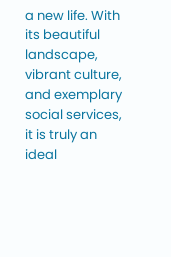a new life. With its beautiful landscape, vibrant culture, and exemplary social services, it is truly an ideal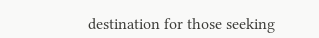destination for those seeking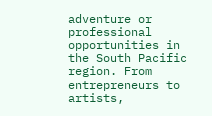adventure or professional opportunities in the South Pacific region. From entrepreneurs to artists,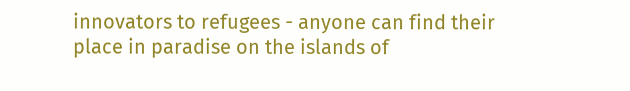innovators to refugees - anyone can find their place in paradise on the islands of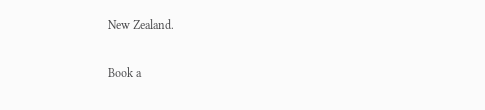New Zealand.

Book a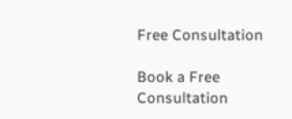Free Consultation

Book a Free Consultation